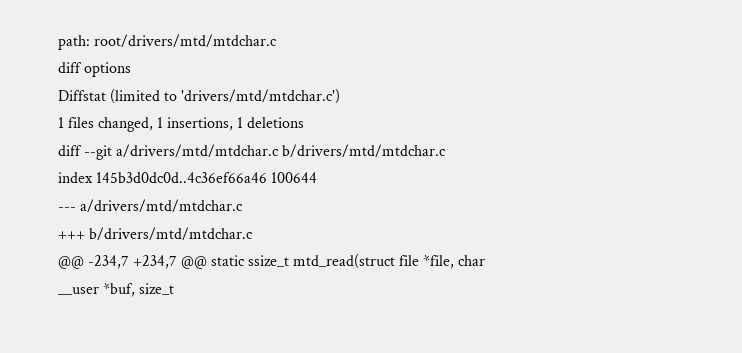path: root/drivers/mtd/mtdchar.c
diff options
Diffstat (limited to 'drivers/mtd/mtdchar.c')
1 files changed, 1 insertions, 1 deletions
diff --git a/drivers/mtd/mtdchar.c b/drivers/mtd/mtdchar.c
index 145b3d0dc0d..4c36ef66a46 100644
--- a/drivers/mtd/mtdchar.c
+++ b/drivers/mtd/mtdchar.c
@@ -234,7 +234,7 @@ static ssize_t mtd_read(struct file *file, char __user *buf, size_t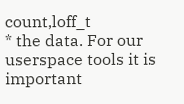count,loff_t
* the data. For our userspace tools it is important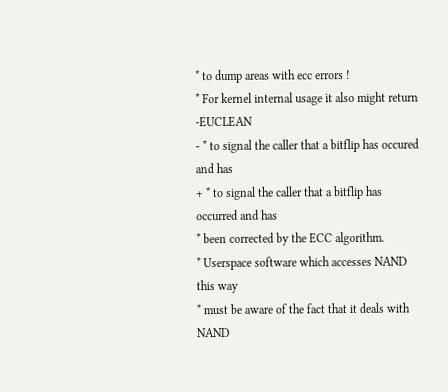* to dump areas with ecc errors !
* For kernel internal usage it also might return -EUCLEAN
- * to signal the caller that a bitflip has occured and has
+ * to signal the caller that a bitflip has occurred and has
* been corrected by the ECC algorithm.
* Userspace software which accesses NAND this way
* must be aware of the fact that it deals with NAND